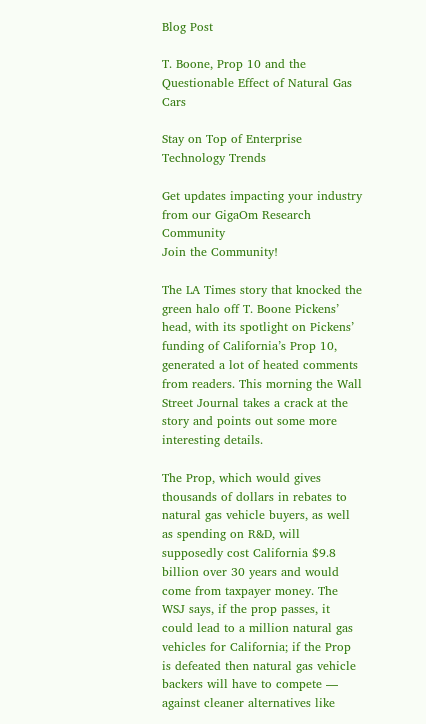Blog Post

T. Boone, Prop 10 and the Questionable Effect of Natural Gas Cars

Stay on Top of Enterprise Technology Trends

Get updates impacting your industry from our GigaOm Research Community
Join the Community!

The LA Times story that knocked the green halo off T. Boone Pickens’ head, with its spotlight on Pickens’ funding of California’s Prop 10, generated a lot of heated comments from readers. This morning the Wall Street Journal takes a crack at the story and points out some more interesting details.

The Prop, which would gives thousands of dollars in rebates to natural gas vehicle buyers, as well as spending on R&D, will supposedly cost California $9.8 billion over 30 years and would come from taxpayer money. The WSJ says, if the prop passes, it could lead to a million natural gas vehicles for California; if the Prop is defeated then natural gas vehicle backers will have to compete — against cleaner alternatives like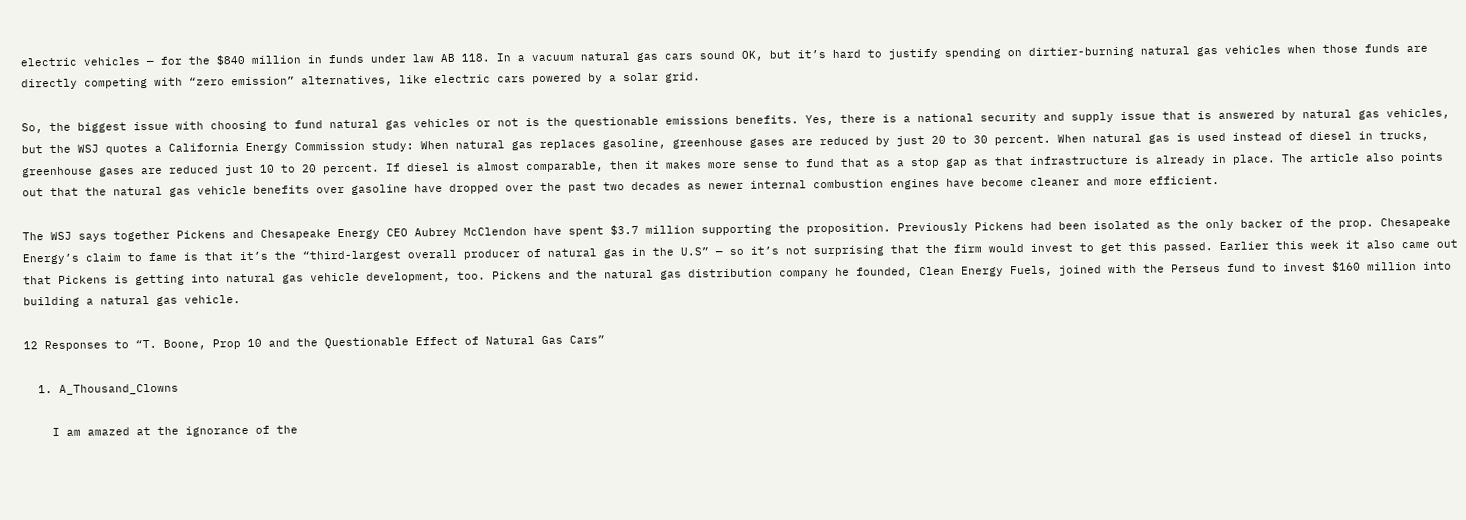electric vehicles — for the $840 million in funds under law AB 118. In a vacuum natural gas cars sound OK, but it’s hard to justify spending on dirtier-burning natural gas vehicles when those funds are directly competing with “zero emission” alternatives, like electric cars powered by a solar grid.

So, the biggest issue with choosing to fund natural gas vehicles or not is the questionable emissions benefits. Yes, there is a national security and supply issue that is answered by natural gas vehicles, but the WSJ quotes a California Energy Commission study: When natural gas replaces gasoline, greenhouse gases are reduced by just 20 to 30 percent. When natural gas is used instead of diesel in trucks, greenhouse gases are reduced just 10 to 20 percent. If diesel is almost comparable, then it makes more sense to fund that as a stop gap as that infrastructure is already in place. The article also points out that the natural gas vehicle benefits over gasoline have dropped over the past two decades as newer internal combustion engines have become cleaner and more efficient.

The WSJ says together Pickens and Chesapeake Energy CEO Aubrey McClendon have spent $3.7 million supporting the proposition. Previously Pickens had been isolated as the only backer of the prop. Chesapeake Energy’s claim to fame is that it’s the “third-largest overall producer of natural gas in the U.S” — so it’s not surprising that the firm would invest to get this passed. Earlier this week it also came out that Pickens is getting into natural gas vehicle development, too. Pickens and the natural gas distribution company he founded, Clean Energy Fuels, joined with the Perseus fund to invest $160 million into building a natural gas vehicle.

12 Responses to “T. Boone, Prop 10 and the Questionable Effect of Natural Gas Cars”

  1. A_Thousand_Clowns

    I am amazed at the ignorance of the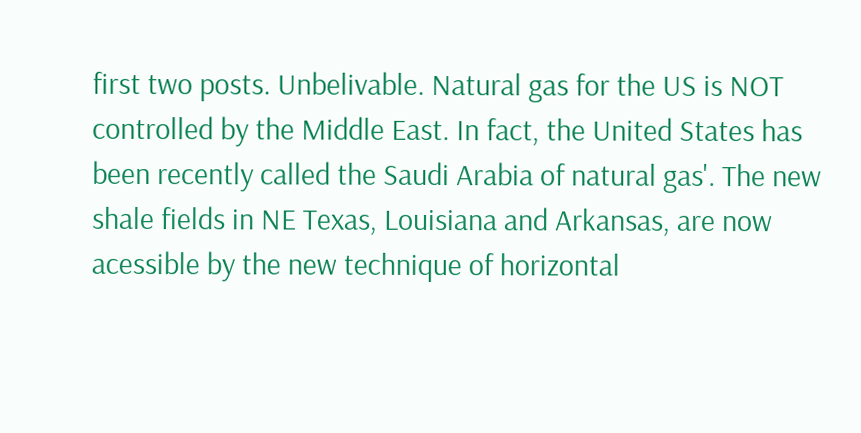first two posts. Unbelivable. Natural gas for the US is NOT controlled by the Middle East. In fact, the United States has been recently called the Saudi Arabia of natural gas'. The new shale fields in NE Texas, Louisiana and Arkansas, are now acessible by the new technique of horizontal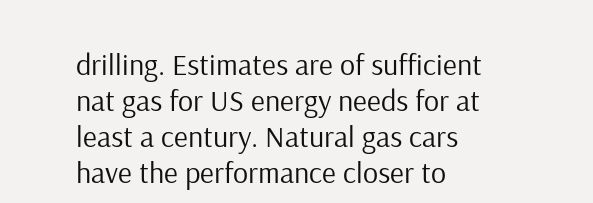drilling. Estimates are of sufficient nat gas for US energy needs for at least a century. Natural gas cars have the performance closer to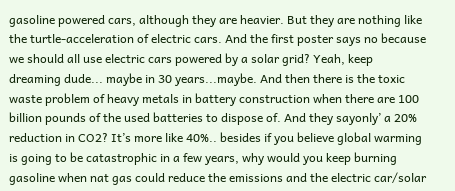gasoline powered cars, although they are heavier. But they are nothing like the turtle-acceleration of electric cars. And the first poster says no because we should all use electric cars powered by a solar grid? Yeah, keep dreaming dude... maybe in 30 years...maybe. And then there is the toxic waste problem of heavy metals in battery construction when there are 100 billion pounds of the used batteries to dispose of. And they sayonly’ a 20% reduction in CO2? It’s more like 40%.. besides if you believe global warming is going to be catastrophic in a few years, why would you keep burning gasoline when nat gas could reduce the emissions and the electric car/solar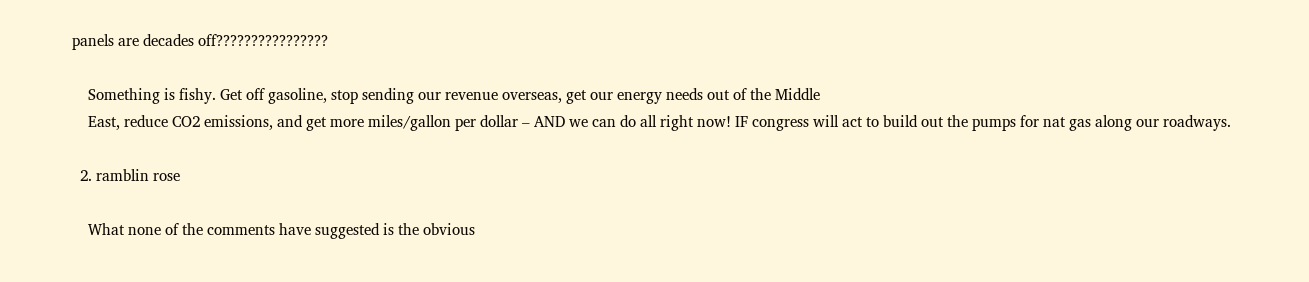panels are decades off????????????????

    Something is fishy. Get off gasoline, stop sending our revenue overseas, get our energy needs out of the Middle
    East, reduce CO2 emissions, and get more miles/gallon per dollar – AND we can do all right now! IF congress will act to build out the pumps for nat gas along our roadways.

  2. ramblin rose

    What none of the comments have suggested is the obvious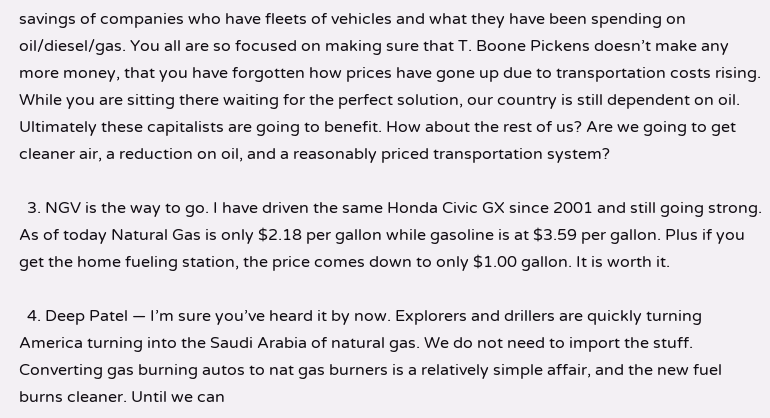savings of companies who have fleets of vehicles and what they have been spending on oil/diesel/gas. You all are so focused on making sure that T. Boone Pickens doesn’t make any more money, that you have forgotten how prices have gone up due to transportation costs rising. While you are sitting there waiting for the perfect solution, our country is still dependent on oil. Ultimately these capitalists are going to benefit. How about the rest of us? Are we going to get cleaner air, a reduction on oil, and a reasonably priced transportation system?

  3. NGV is the way to go. I have driven the same Honda Civic GX since 2001 and still going strong. As of today Natural Gas is only $2.18 per gallon while gasoline is at $3.59 per gallon. Plus if you get the home fueling station, the price comes down to only $1.00 gallon. It is worth it.

  4. Deep Patel — I’m sure you’ve heard it by now. Explorers and drillers are quickly turning America turning into the Saudi Arabia of natural gas. We do not need to import the stuff. Converting gas burning autos to nat gas burners is a relatively simple affair, and the new fuel burns cleaner. Until we can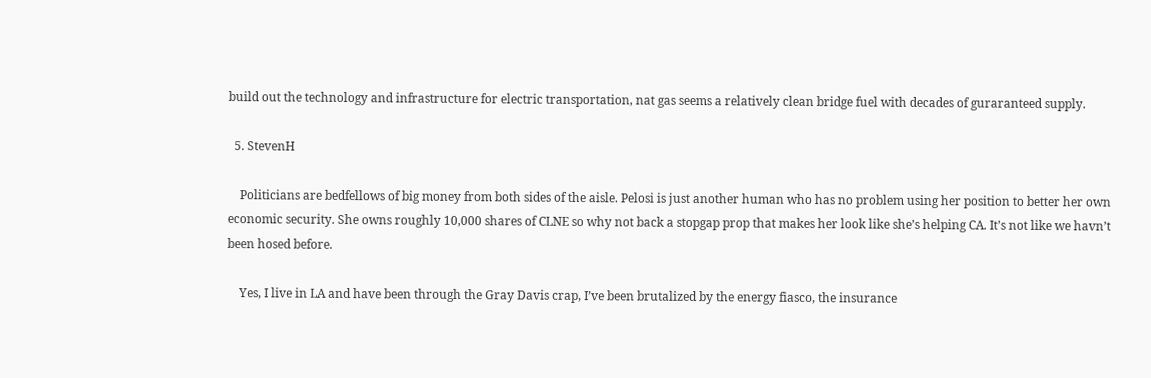build out the technology and infrastructure for electric transportation, nat gas seems a relatively clean bridge fuel with decades of guraranteed supply.

  5. StevenH

    Politicians are bedfellows of big money from both sides of the aisle. Pelosi is just another human who has no problem using her position to better her own economic security. She owns roughly 10,000 shares of CLNE so why not back a stopgap prop that makes her look like she’s helping CA. It’s not like we havn’t been hosed before.

    Yes, I live in LA and have been through the Gray Davis crap, I’ve been brutalized by the energy fiasco, the insurance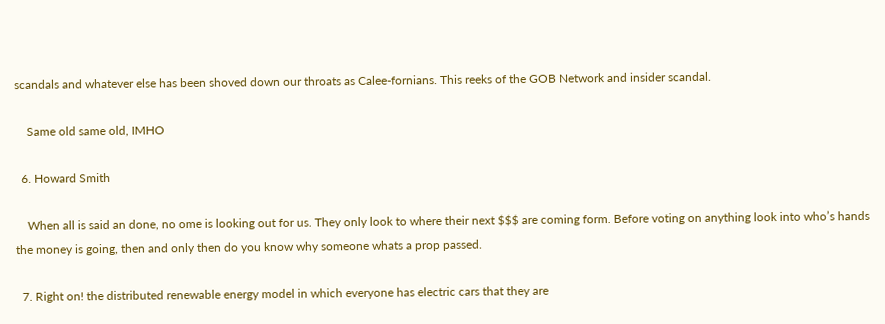scandals and whatever else has been shoved down our throats as Calee-fornians. This reeks of the GOB Network and insider scandal.

    Same old same old, IMHO

  6. Howard Smith

    When all is said an done, no ome is looking out for us. They only look to where their next $$$ are coming form. Before voting on anything look into who’s hands the money is going, then and only then do you know why someone whats a prop passed.

  7. Right on! the distributed renewable energy model in which everyone has electric cars that they are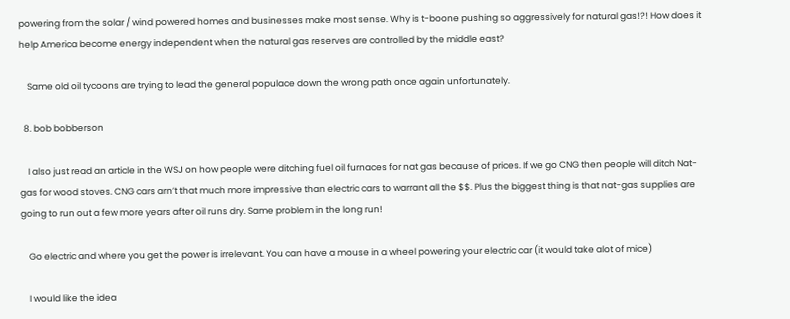powering from the solar / wind powered homes and businesses make most sense. Why is t-boone pushing so aggressively for natural gas!?! How does it help America become energy independent when the natural gas reserves are controlled by the middle east?

    Same old oil tycoons are trying to lead the general populace down the wrong path once again unfortunately.

  8. bob bobberson

    I also just read an article in the WSJ on how people were ditching fuel oil furnaces for nat gas because of prices. If we go CNG then people will ditch Nat-gas for wood stoves. CNG cars arn’t that much more impressive than electric cars to warrant all the $$. Plus the biggest thing is that nat-gas supplies are going to run out a few more years after oil runs dry. Same problem in the long run!

    Go electric and where you get the power is irrelevant. You can have a mouse in a wheel powering your electric car (it would take alot of mice)

    I would like the idea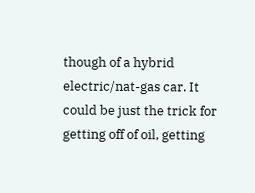though of a hybrid electric/nat-gas car. It could be just the trick for getting off of oil, getting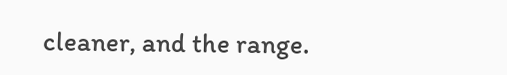cleaner, and the range.